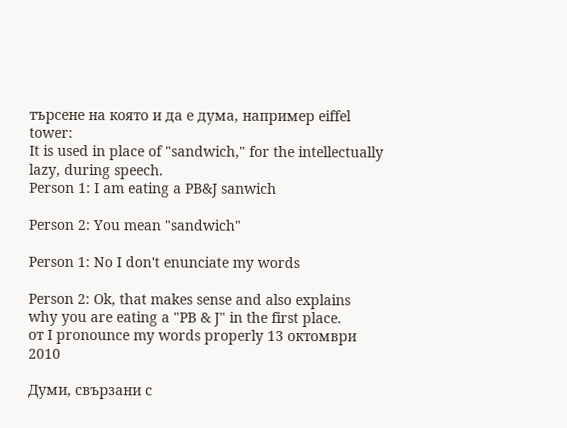търсене на която и да е дума, например eiffel tower:
It is used in place of "sandwich," for the intellectually lazy, during speech.
Person 1: I am eating a PB&J sanwich

Person 2: You mean "sandwich"

Person 1: No I don't enunciate my words

Person 2: Ok, that makes sense and also explains why you are eating a "PB & J" in the first place.
от I pronounce my words properly 13 октомври 2010

Думи, свързани с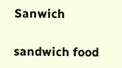Sanwich

sandwich food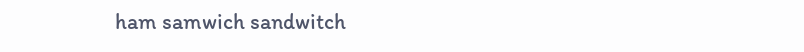ham samwich sandwitch